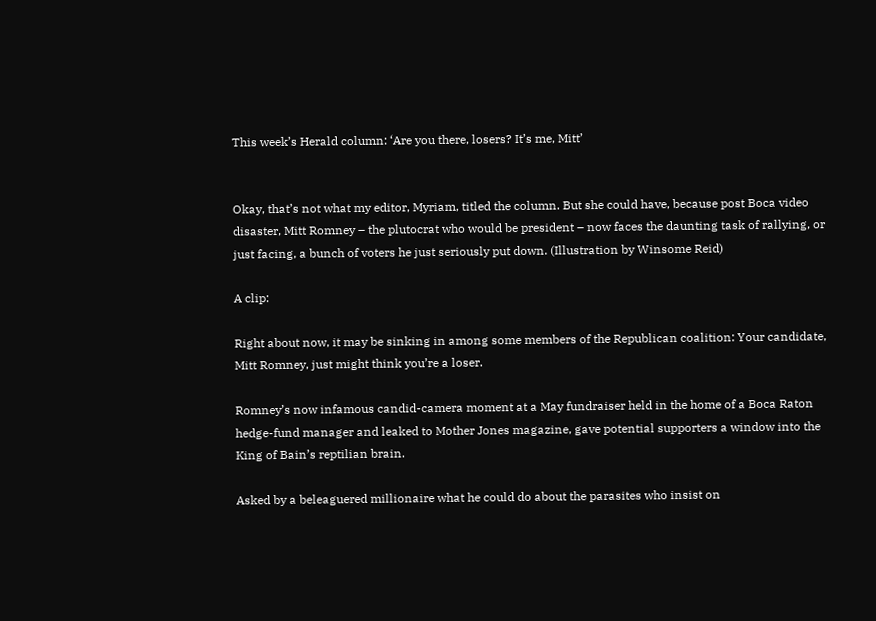This week’s Herald column: ‘Are you there, losers? It’s me, Mitt’


Okay, that’s not what my editor, Myriam, titled the column. But she could have, because post Boca video disaster, Mitt Romney – the plutocrat who would be president – now faces the daunting task of rallying, or just facing, a bunch of voters he just seriously put down. (Illustration by Winsome Reid)

A clip:

Right about now, it may be sinking in among some members of the Republican coalition: Your candidate, Mitt Romney, just might think you’re a loser.

Romney’s now infamous candid-camera moment at a May fundraiser held in the home of a Boca Raton hedge-fund manager and leaked to Mother Jones magazine, gave potential supporters a window into the King of Bain’s reptilian brain.

Asked by a beleaguered millionaire what he could do about the parasites who insist on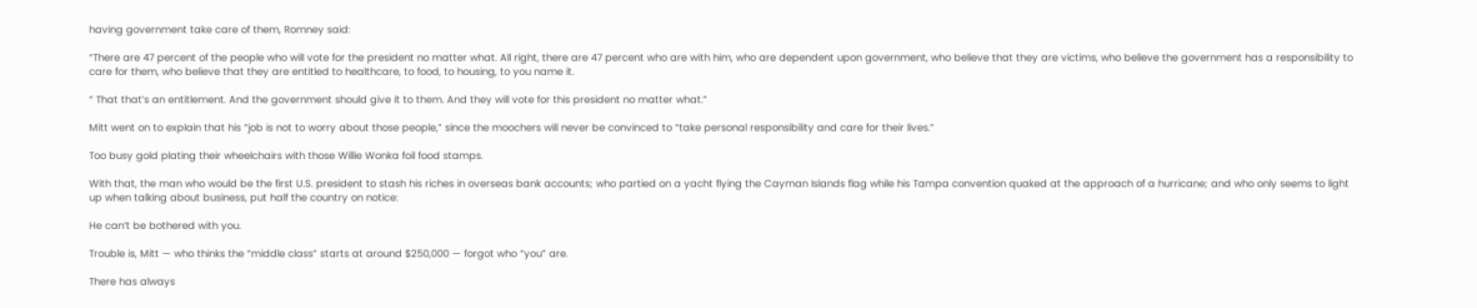having government take care of them, Romney said:

“There are 47 percent of the people who will vote for the president no matter what. All right, there are 47 percent who are with him, who are dependent upon government, who believe that they are victims, who believe the government has a responsibility to care for them, who believe that they are entitled to healthcare, to food, to housing, to you name it.

“ That that’s an entitlement. And the government should give it to them. And they will vote for this president no matter what.”

Mitt went on to explain that his “job is not to worry about those people,” since the moochers will never be convinced to “take personal responsibility and care for their lives.”

Too busy gold plating their wheelchairs with those Willie Wonka foil food stamps.

With that, the man who would be the first U.S. president to stash his riches in overseas bank accounts; who partied on a yacht flying the Cayman Islands flag while his Tampa convention quaked at the approach of a hurricane; and who only seems to light up when talking about business, put half the country on notice:

He can’t be bothered with you.

Trouble is, Mitt — who thinks the “middle class” starts at around $250,000 — forgot who “you” are.

There has always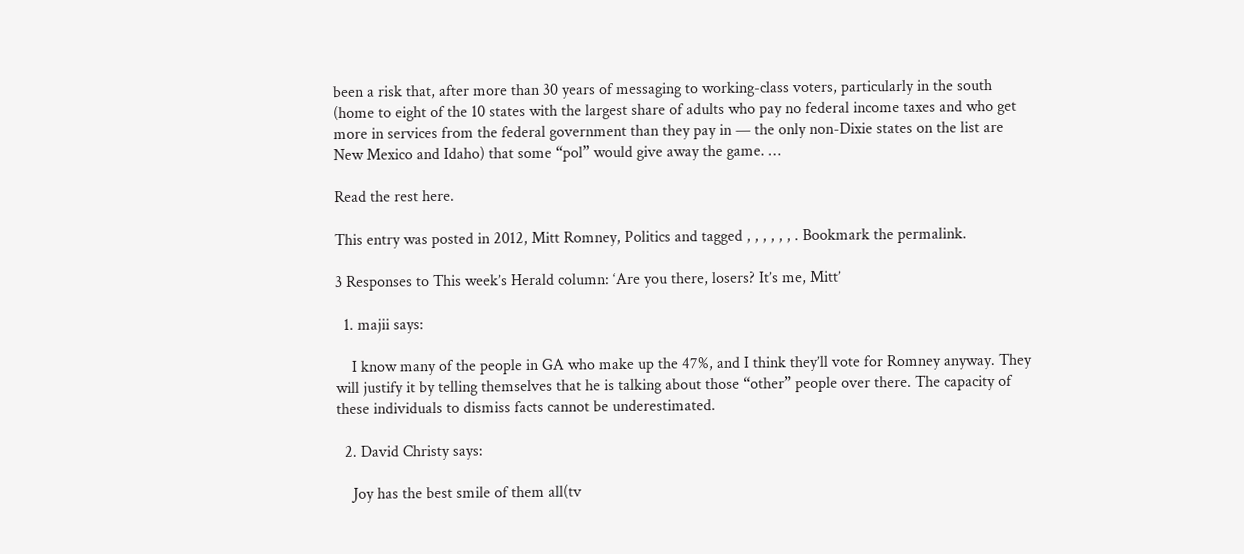been a risk that, after more than 30 years of messaging to working-class voters, particularly in the south (home to eight of the 10 states with the largest share of adults who pay no federal income taxes and who get more in services from the federal government than they pay in — the only non-Dixie states on the list are New Mexico and Idaho) that some “pol” would give away the game. …

Read the rest here.

This entry was posted in 2012, Mitt Romney, Politics and tagged , , , , , , . Bookmark the permalink.

3 Responses to This week’s Herald column: ‘Are you there, losers? It’s me, Mitt’

  1. majii says:

    I know many of the people in GA who make up the 47%, and I think they’ll vote for Romney anyway. They will justify it by telling themselves that he is talking about those “other” people over there. The capacity of these individuals to dismiss facts cannot be underestimated.

  2. David Christy says:

    Joy has the best smile of them all(tv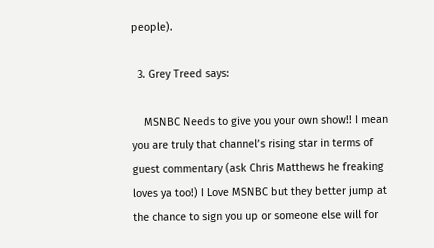people).

  3. Grey Treed says:

    MSNBC Needs to give you your own show!! I mean you are truly that channel’s rising star in terms of guest commentary (ask Chris Matthews he freaking loves ya too!) I Love MSNBC but they better jump at the chance to sign you up or someone else will for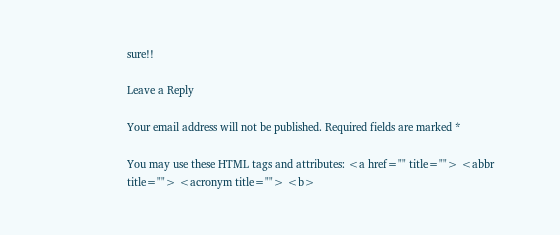sure!!

Leave a Reply

Your email address will not be published. Required fields are marked *

You may use these HTML tags and attributes: <a href="" title=""> <abbr title=""> <acronym title=""> <b>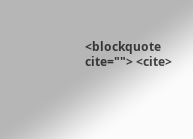<blockquote cite=""> <cite>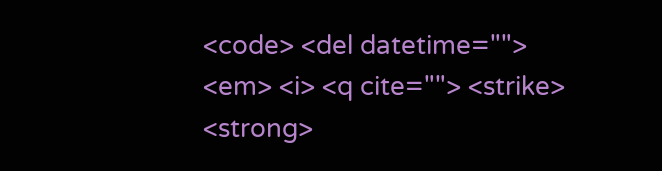<code> <del datetime=""> <em> <i> <q cite=""> <strike> <strong>